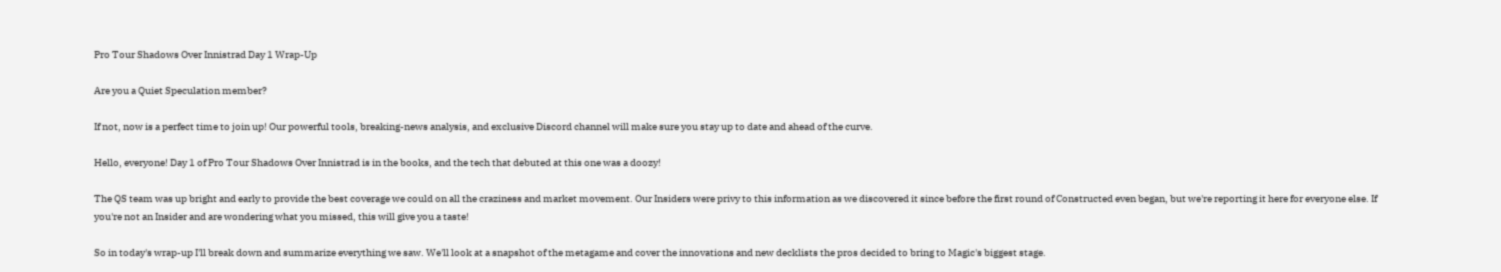Pro Tour Shadows Over Innistrad Day 1 Wrap-Up

Are you a Quiet Speculation member?

If not, now is a perfect time to join up! Our powerful tools, breaking-news analysis, and exclusive Discord channel will make sure you stay up to date and ahead of the curve.

Hello, everyone! Day 1 of Pro Tour Shadows Over Innistrad is in the books, and the tech that debuted at this one was a doozy!

The QS team was up bright and early to provide the best coverage we could on all the craziness and market movement. Our Insiders were privy to this information as we discovered it since before the first round of Constructed even began, but we're reporting it here for everyone else. If you're not an Insider and are wondering what you missed, this will give you a taste!

So in today's wrap-up I'll break down and summarize everything we saw. We'll look at a snapshot of the metagame and cover the innovations and new decklists the pros decided to bring to Magic's biggest stage.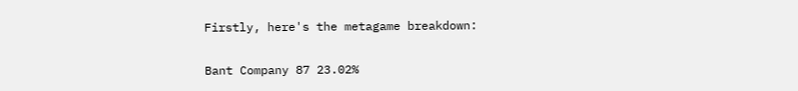Firstly, here's the metagame breakdown:

Bant Company 87 23.02%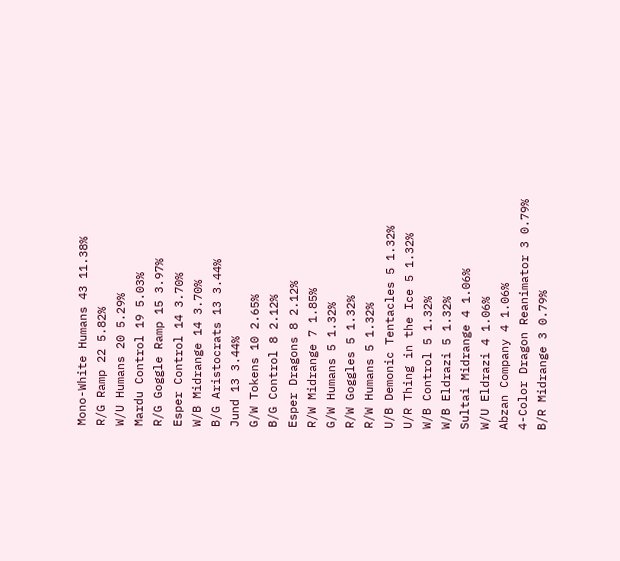Mono-White Humans 43 11.38%
R/G Ramp 22 5.82%
W/U Humans 20 5.29%
Mardu Control 19 5.03%
R/G Goggle Ramp 15 3.97%
Esper Control 14 3.70%
W/B Midrange 14 3.70%
B/G Aristocrats 13 3.44%
Jund 13 3.44%
G/W Tokens 10 2.65%
B/G Control 8 2.12%
Esper Dragons 8 2.12%
R/W Midrange 7 1.85%
G/W Humans 5 1.32%
R/W Goggles 5 1.32%
R/W Humans 5 1.32%
U/B Demonic Tentacles 5 1.32%
U/R Thing in the Ice 5 1.32%
W/B Control 5 1.32%
W/B Eldrazi 5 1.32%
Sultai Midrange 4 1.06%
W/U Eldrazi 4 1.06%
Abzan Company 4 1.06%
4-Color Dragon Reanimator 3 0.79%
B/R Midrange 3 0.79%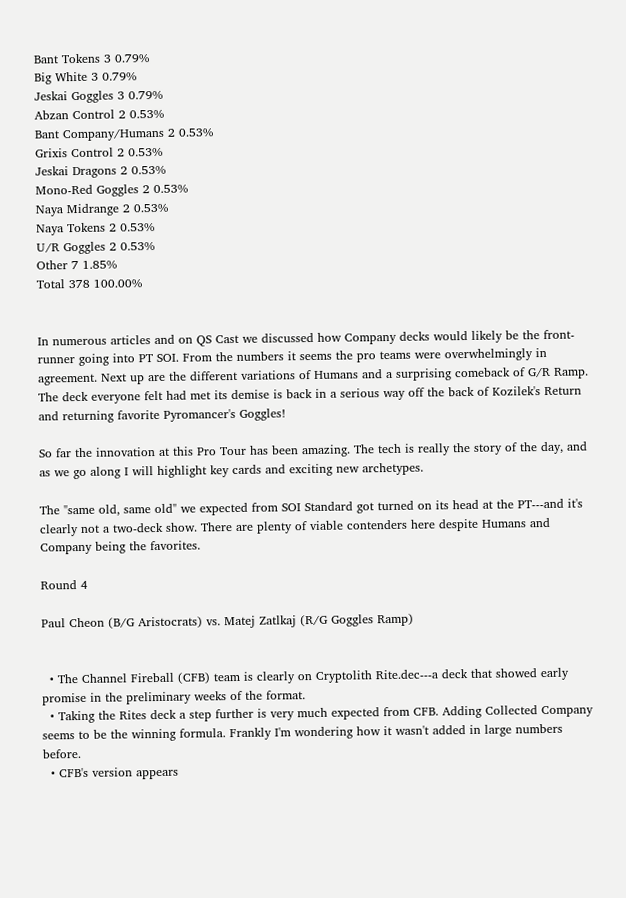Bant Tokens 3 0.79%
Big White 3 0.79%
Jeskai Goggles 3 0.79%
Abzan Control 2 0.53%
Bant Company/Humans 2 0.53%
Grixis Control 2 0.53%
Jeskai Dragons 2 0.53%
Mono-Red Goggles 2 0.53%
Naya Midrange 2 0.53%
Naya Tokens 2 0.53%
U/R Goggles 2 0.53%
Other 7 1.85%
Total 378 100.00%


In numerous articles and on QS Cast we discussed how Company decks would likely be the front-runner going into PT SOI. From the numbers it seems the pro teams were overwhelmingly in agreement. Next up are the different variations of Humans and a surprising comeback of G/R Ramp. The deck everyone felt had met its demise is back in a serious way off the back of Kozilek's Return and returning favorite Pyromancer's Goggles!

So far the innovation at this Pro Tour has been amazing. The tech is really the story of the day, and as we go along I will highlight key cards and exciting new archetypes.

The "same old, same old" we expected from SOI Standard got turned on its head at the PT---and it's clearly not a two-deck show. There are plenty of viable contenders here despite Humans and Company being the favorites.

Round 4

Paul Cheon (B/G Aristocrats) vs. Matej Zatlkaj (R/G Goggles Ramp)


  • The Channel Fireball (CFB) team is clearly on Cryptolith Rite.dec---a deck that showed early promise in the preliminary weeks of the format.
  • Taking the Rites deck a step further is very much expected from CFB. Adding Collected Company seems to be the winning formula. Frankly I'm wondering how it wasn't added in large numbers before.
  • CFB's version appears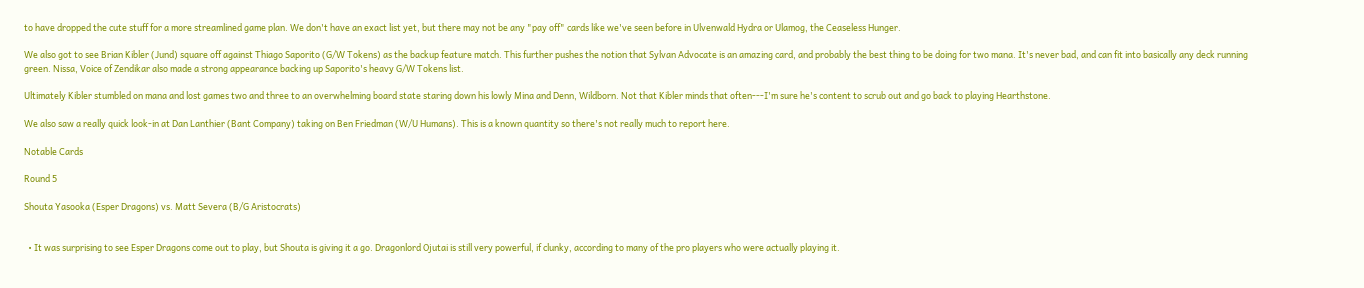to have dropped the cute stuff for a more streamlined game plan. We don't have an exact list yet, but there may not be any "pay off" cards like we've seen before in Ulvenwald Hydra or Ulamog, the Ceaseless Hunger.

We also got to see Brian Kibler (Jund) square off against Thiago Saporito (G/W Tokens) as the backup feature match. This further pushes the notion that Sylvan Advocate is an amazing card, and probably the best thing to be doing for two mana. It's never bad, and can fit into basically any deck running green. Nissa, Voice of Zendikar also made a strong appearance backing up Saporito's heavy G/W Tokens list.

Ultimately Kibler stumbled on mana and lost games two and three to an overwhelming board state staring down his lowly Mina and Denn, Wildborn. Not that Kibler minds that often---I'm sure he's content to scrub out and go back to playing Hearthstone.

We also saw a really quick look-in at Dan Lanthier (Bant Company) taking on Ben Friedman (W/U Humans). This is a known quantity so there's not really much to report here.

Notable Cards

Round 5

Shouta Yasooka (Esper Dragons) vs. Matt Severa (B/G Aristocrats)


  • It was surprising to see Esper Dragons come out to play, but Shouta is giving it a go. Dragonlord Ojutai is still very powerful, if clunky, according to many of the pro players who were actually playing it.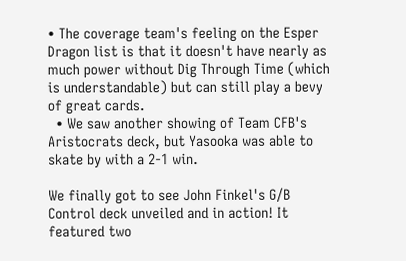• The coverage team's feeling on the Esper Dragon list is that it doesn't have nearly as much power without Dig Through Time (which is understandable) but can still play a bevy of great cards.
  • We saw another showing of Team CFB's Aristocrats deck, but Yasooka was able to skate by with a 2-1 win.

We finally got to see John Finkel's G/B Control deck unveiled and in action! It featured two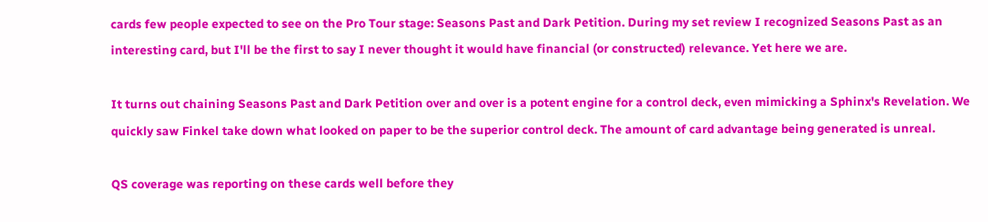cards few people expected to see on the Pro Tour stage: Seasons Past and Dark Petition. During my set review I recognized Seasons Past as an interesting card, but I'll be the first to say I never thought it would have financial (or constructed) relevance. Yet here we are.

It turns out chaining Seasons Past and Dark Petition over and over is a potent engine for a control deck, even mimicking a Sphinx's Revelation. We quickly saw Finkel take down what looked on paper to be the superior control deck. The amount of card advantage being generated is unreal.

QS coverage was reporting on these cards well before they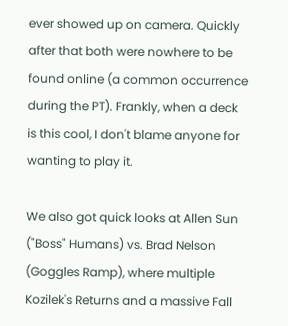ever showed up on camera. Quickly after that both were nowhere to be found online (a common occurrence during the PT). Frankly, when a deck is this cool, I don't blame anyone for wanting to play it.

We also got quick looks at Allen Sun ("Boss" Humans) vs. Brad Nelson (Goggles Ramp), where multiple Kozilek's Returns and a massive Fall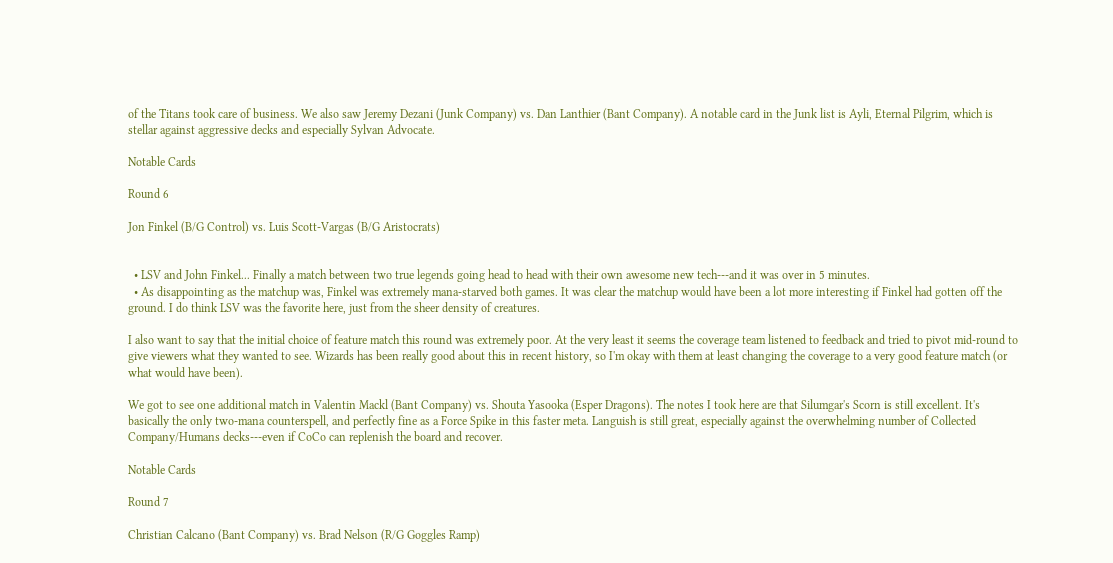of the Titans took care of business. We also saw Jeremy Dezani (Junk Company) vs. Dan Lanthier (Bant Company). A notable card in the Junk list is Ayli, Eternal Pilgrim, which is stellar against aggressive decks and especially Sylvan Advocate.

Notable Cards

Round 6

Jon Finkel (B/G Control) vs. Luis Scott-Vargas (B/G Aristocrats)


  • LSV and John Finkel... Finally a match between two true legends going head to head with their own awesome new tech---and it was over in 5 minutes.
  • As disappointing as the matchup was, Finkel was extremely mana-starved both games. It was clear the matchup would have been a lot more interesting if Finkel had gotten off the ground. I do think LSV was the favorite here, just from the sheer density of creatures.

I also want to say that the initial choice of feature match this round was extremely poor. At the very least it seems the coverage team listened to feedback and tried to pivot mid-round to give viewers what they wanted to see. Wizards has been really good about this in recent history, so I'm okay with them at least changing the coverage to a very good feature match (or what would have been).

We got to see one additional match in Valentin Mackl (Bant Company) vs. Shouta Yasooka (Esper Dragons). The notes I took here are that Silumgar's Scorn is still excellent. It's basically the only two-mana counterspell, and perfectly fine as a Force Spike in this faster meta. Languish is still great, especially against the overwhelming number of Collected Company/Humans decks---even if CoCo can replenish the board and recover.

Notable Cards

Round 7

Christian Calcano (Bant Company) vs. Brad Nelson (R/G Goggles Ramp)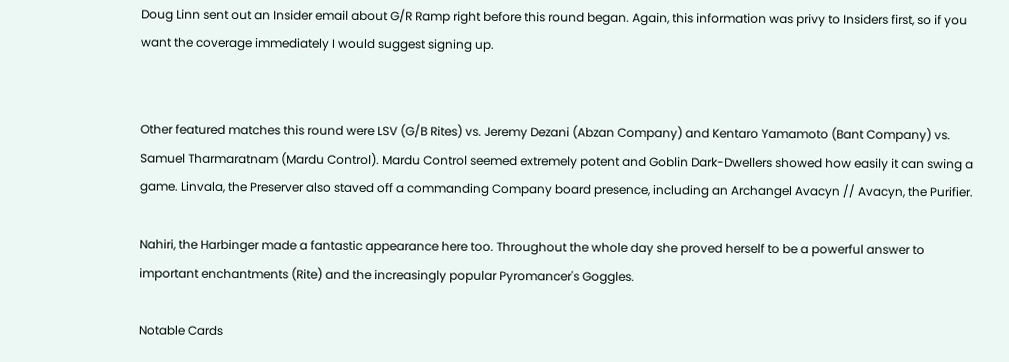Doug Linn sent out an Insider email about G/R Ramp right before this round began. Again, this information was privy to Insiders first, so if you want the coverage immediately I would suggest signing up.


Other featured matches this round were LSV (G/B Rites) vs. Jeremy Dezani (Abzan Company) and Kentaro Yamamoto (Bant Company) vs. Samuel Tharmaratnam (Mardu Control). Mardu Control seemed extremely potent and Goblin Dark-Dwellers showed how easily it can swing a game. Linvala, the Preserver also staved off a commanding Company board presence, including an Archangel Avacyn // Avacyn, the Purifier.

Nahiri, the Harbinger made a fantastic appearance here too. Throughout the whole day she proved herself to be a powerful answer to important enchantments (Rite) and the increasingly popular Pyromancer's Goggles.

Notable Cards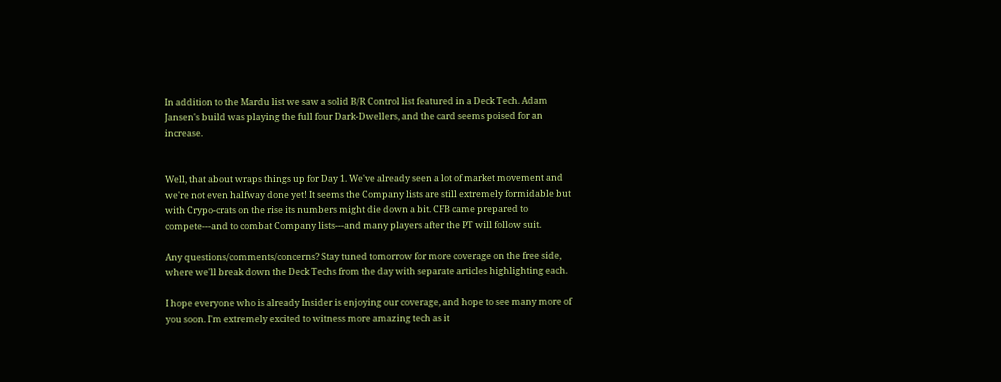In addition to the Mardu list we saw a solid B/R Control list featured in a Deck Tech. Adam Jansen's build was playing the full four Dark-Dwellers, and the card seems poised for an increase.


Well, that about wraps things up for Day 1. We've already seen a lot of market movement and we're not even halfway done yet! It seems the Company lists are still extremely formidable but with Crypo-crats on the rise its numbers might die down a bit. CFB came prepared to compete---and to combat Company lists---and many players after the PT will follow suit.

Any questions/comments/concerns? Stay tuned tomorrow for more coverage on the free side, where we'll break down the Deck Techs from the day with separate articles highlighting each.

I hope everyone who is already Insider is enjoying our coverage, and hope to see many more of you soon. I'm extremely excited to witness more amazing tech as it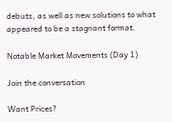debuts, as well as new solutions to what appeared to be a stagnant format.

Notable Market Movements (Day 1)

Join the conversation

Want Prices?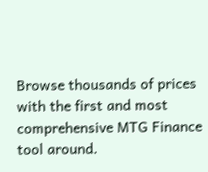Browse thousands of prices with the first and most comprehensive MTG Finance tool around.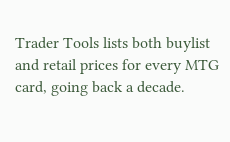Trader Tools lists both buylist and retail prices for every MTG card, going back a decade.